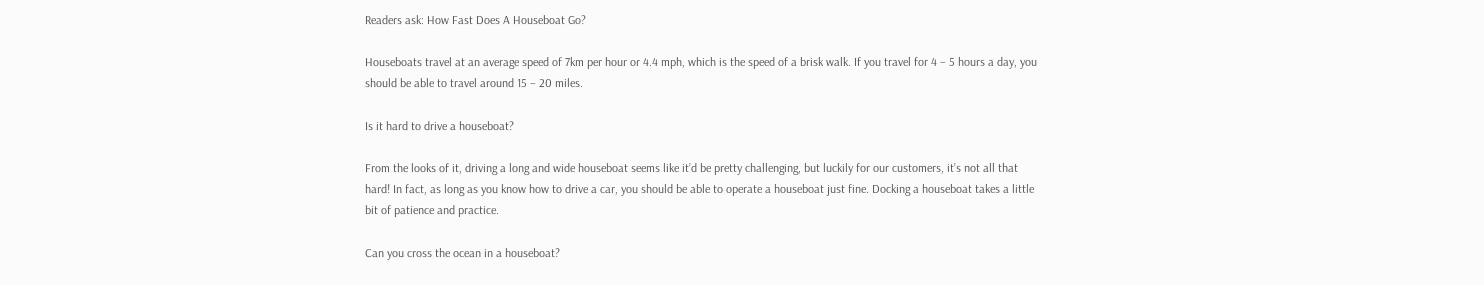Readers ask: How Fast Does A Houseboat Go?

Houseboats travel at an average speed of 7km per hour or 4.4 mph, which is the speed of a brisk walk. If you travel for 4 – 5 hours a day, you should be able to travel around 15 – 20 miles.

Is it hard to drive a houseboat?

From the looks of it, driving a long and wide houseboat seems like it’d be pretty challenging, but luckily for our customers, it’s not all that hard! In fact, as long as you know how to drive a car, you should be able to operate a houseboat just fine. Docking a houseboat takes a little bit of patience and practice.

Can you cross the ocean in a houseboat?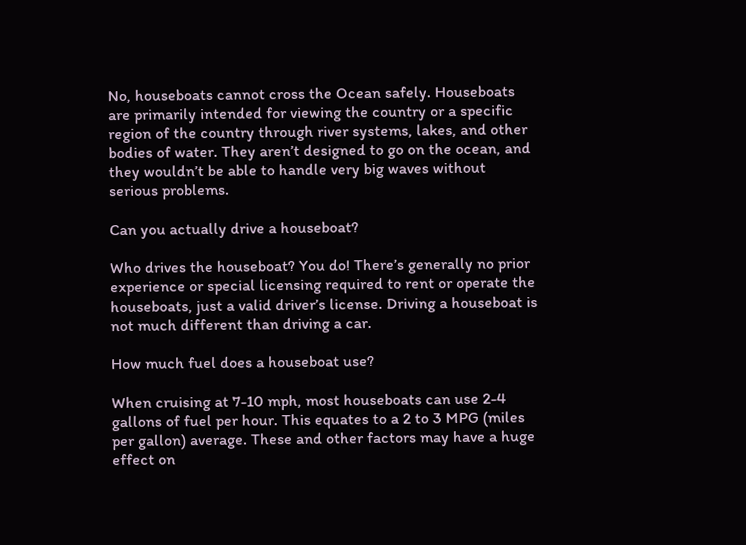No, houseboats cannot cross the Ocean safely. Houseboats are primarily intended for viewing the country or a specific region of the country through river systems, lakes, and other bodies of water. They aren’t designed to go on the ocean, and they wouldn’t be able to handle very big waves without serious problems.

Can you actually drive a houseboat?

Who drives the houseboat? You do! There’s generally no prior experience or special licensing required to rent or operate the houseboats, just a valid driver’s license. Driving a houseboat is not much different than driving a car.

How much fuel does a houseboat use?

When cruising at 7-10 mph, most houseboats can use 2-4 gallons of fuel per hour. This equates to a 2 to 3 MPG (miles per gallon) average. These and other factors may have a huge effect on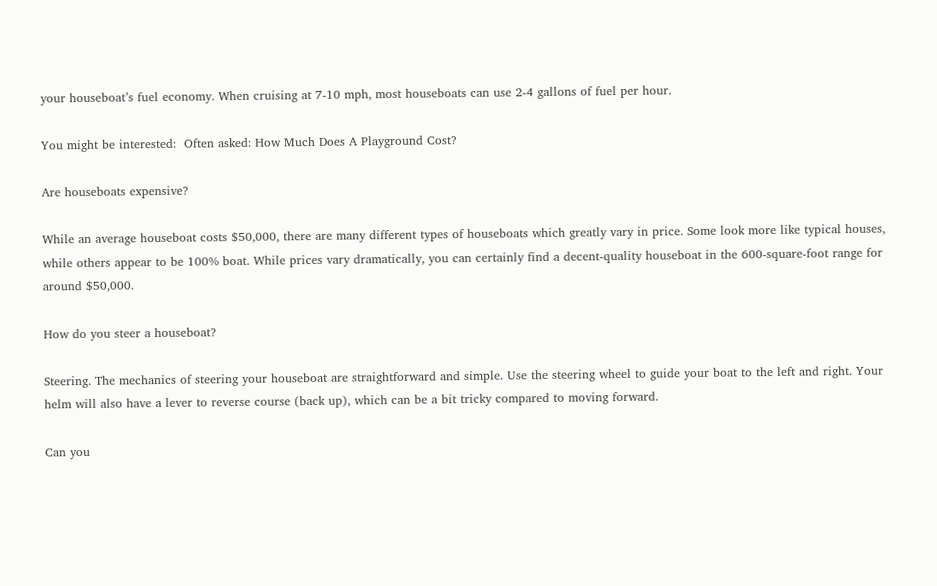your houseboat’s fuel economy. When cruising at 7-10 mph, most houseboats can use 2-4 gallons of fuel per hour.

You might be interested:  Often asked: How Much Does A Playground Cost?

Are houseboats expensive?

While an average houseboat costs $50,000, there are many different types of houseboats which greatly vary in price. Some look more like typical houses, while others appear to be 100% boat. While prices vary dramatically, you can certainly find a decent-quality houseboat in the 600-square-foot range for around $50,000.

How do you steer a houseboat?

Steering. The mechanics of steering your houseboat are straightforward and simple. Use the steering wheel to guide your boat to the left and right. Your helm will also have a lever to reverse course (back up), which can be a bit tricky compared to moving forward.

Can you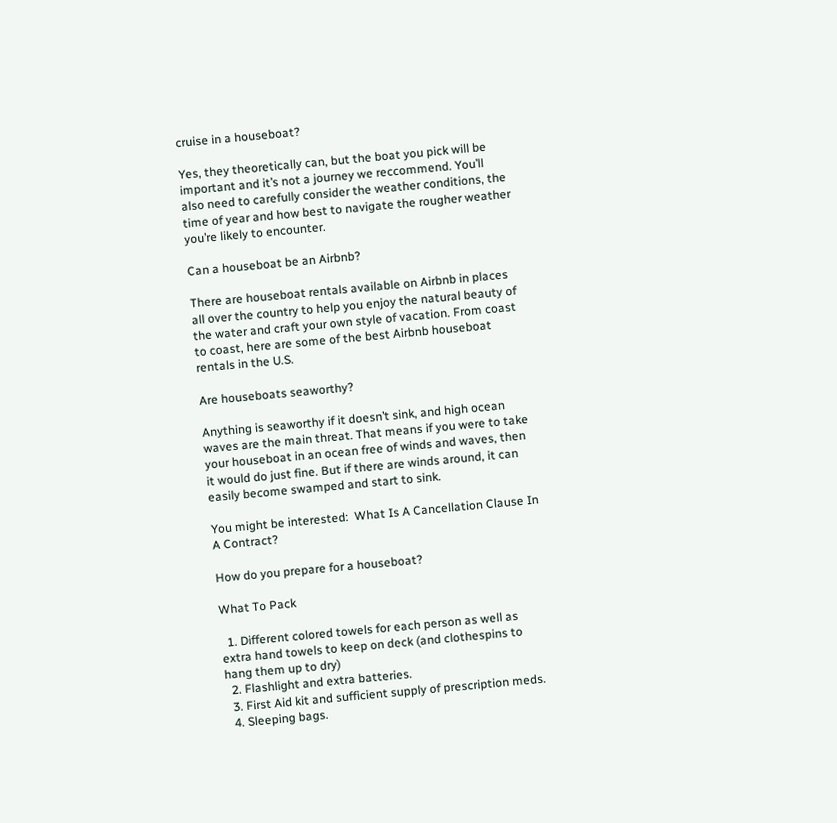cruise in a houseboat?

Yes, they theoretically can, but the boat you pick will be important and it’s not a journey we reccommend. You’ll also need to carefully consider the weather conditions, the time of year and how best to navigate the rougher weather you’re likely to encounter.

Can a houseboat be an Airbnb?

There are houseboat rentals available on Airbnb in places all over the country to help you enjoy the natural beauty of the water and craft your own style of vacation. From coast to coast, here are some of the best Airbnb houseboat rentals in the U.S.

Are houseboats seaworthy?

Anything is seaworthy if it doesn’t sink, and high ocean waves are the main threat. That means if you were to take your houseboat in an ocean free of winds and waves, then it would do just fine. But if there are winds around, it can easily become swamped and start to sink.

You might be interested:  What Is A Cancellation Clause In A Contract?

How do you prepare for a houseboat?

What To Pack

  1. Different colored towels for each person as well as extra hand towels to keep on deck (and clothespins to hang them up to dry)
  2. Flashlight and extra batteries.
  3. First Aid kit and sufficient supply of prescription meds.
  4. Sleeping bags.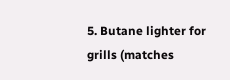5. Butane lighter for grills (matches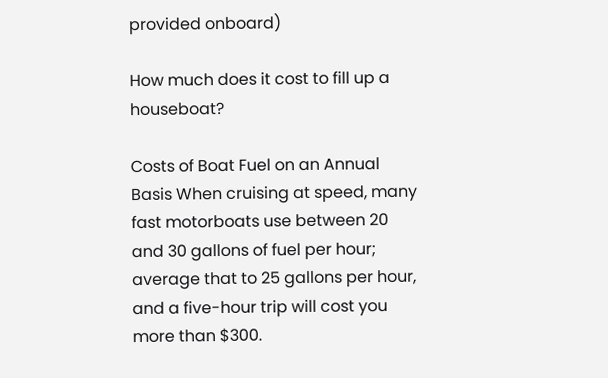provided onboard)

How much does it cost to fill up a houseboat?

Costs of Boat Fuel on an Annual Basis When cruising at speed, many fast motorboats use between 20 and 30 gallons of fuel per hour; average that to 25 gallons per hour, and a five-hour trip will cost you more than $300.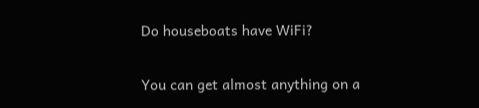Do houseboats have WiFi?

You can get almost anything on a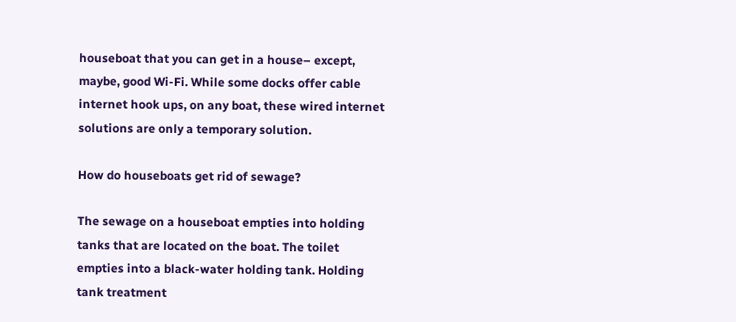houseboat that you can get in a house– except, maybe, good Wi-Fi. While some docks offer cable internet hook ups, on any boat, these wired internet solutions are only a temporary solution.

How do houseboats get rid of sewage?

The sewage on a houseboat empties into holding tanks that are located on the boat. The toilet empties into a black-water holding tank. Holding tank treatment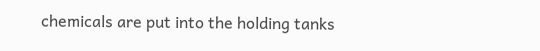chemicals are put into the holding tanks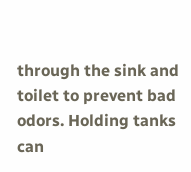through the sink and toilet to prevent bad odors. Holding tanks can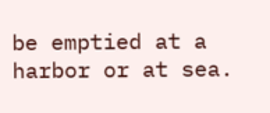be emptied at a harbor or at sea.